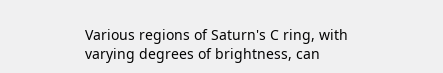Various regions of Saturn's C ring, with varying degrees of brightness, can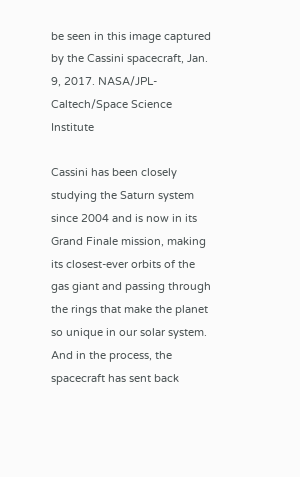be seen in this image captured by the Cassini spacecraft, Jan. 9, 2017. NASA/JPL-Caltech/Space Science Institute

Cassini has been closely studying the Saturn system since 2004 and is now in its Grand Finale mission, making its closest-ever orbits of the gas giant and passing through the rings that make the planet so unique in our solar system. And in the process, the spacecraft has sent back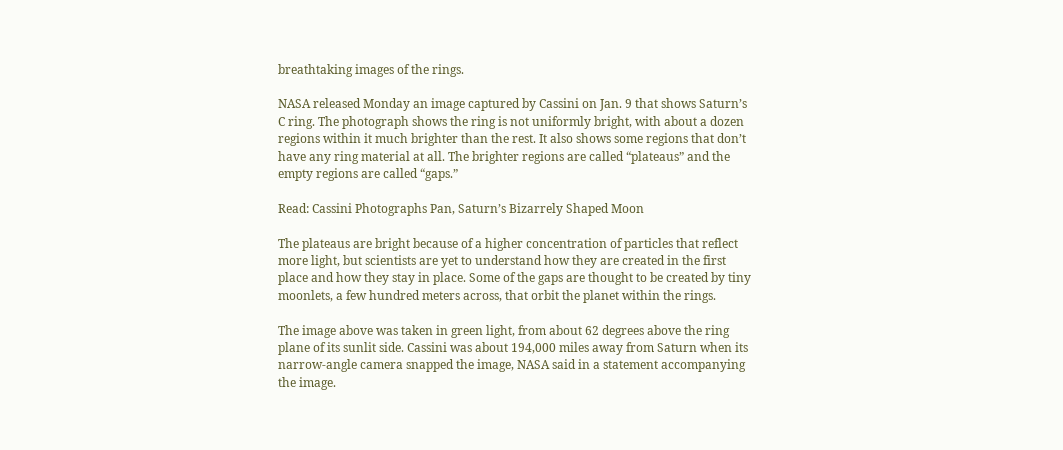breathtaking images of the rings.

NASA released Monday an image captured by Cassini on Jan. 9 that shows Saturn’s C ring. The photograph shows the ring is not uniformly bright, with about a dozen regions within it much brighter than the rest. It also shows some regions that don’t have any ring material at all. The brighter regions are called “plateaus” and the empty regions are called “gaps.”

Read: Cassini Photographs Pan, Saturn’s Bizarrely Shaped Moon

The plateaus are bright because of a higher concentration of particles that reflect more light, but scientists are yet to understand how they are created in the first place and how they stay in place. Some of the gaps are thought to be created by tiny moonlets, a few hundred meters across, that orbit the planet within the rings.

The image above was taken in green light, from about 62 degrees above the ring plane of its sunlit side. Cassini was about 194,000 miles away from Saturn when its narrow-angle camera snapped the image, NASA said in a statement accompanying the image.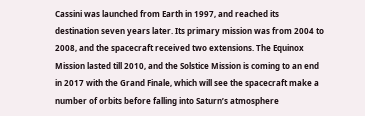Cassini was launched from Earth in 1997, and reached its destination seven years later. Its primary mission was from 2004 to 2008, and the spacecraft received two extensions. The Equinox Mission lasted till 2010, and the Solstice Mission is coming to an end in 2017 with the Grand Finale, which will see the spacecraft make a number of orbits before falling into Saturn’s atmosphere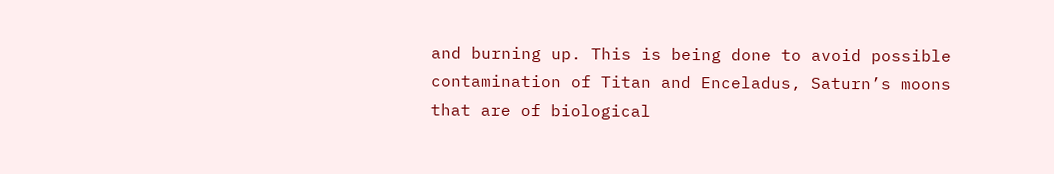and burning up. This is being done to avoid possible contamination of Titan and Enceladus, Saturn’s moons that are of biological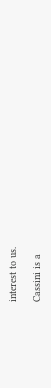interest to us.

Cassini is a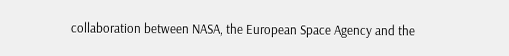collaboration between NASA, the European Space Agency and the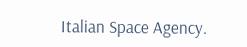Italian Space Agency.